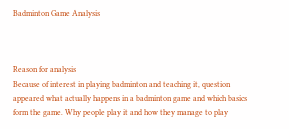Badminton Game Analysis



Reason for analysis
Because of interest in playing badminton and teaching it, question appeared what actually happens in a badminton game and which basics form the game. Why people play it and how they manage to play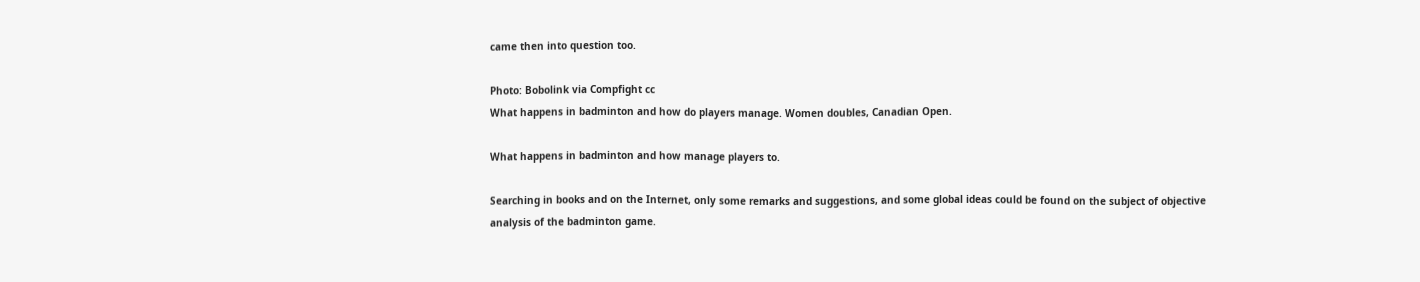came then into question too.

Photo: Bobolink via Compfight cc
What happens in badminton and how do players manage. Women doubles, Canadian Open.

What happens in badminton and how manage players to.

Searching in books and on the Internet, only some remarks and suggestions, and some global ideas could be found on the subject of objective analysis of the badminton game.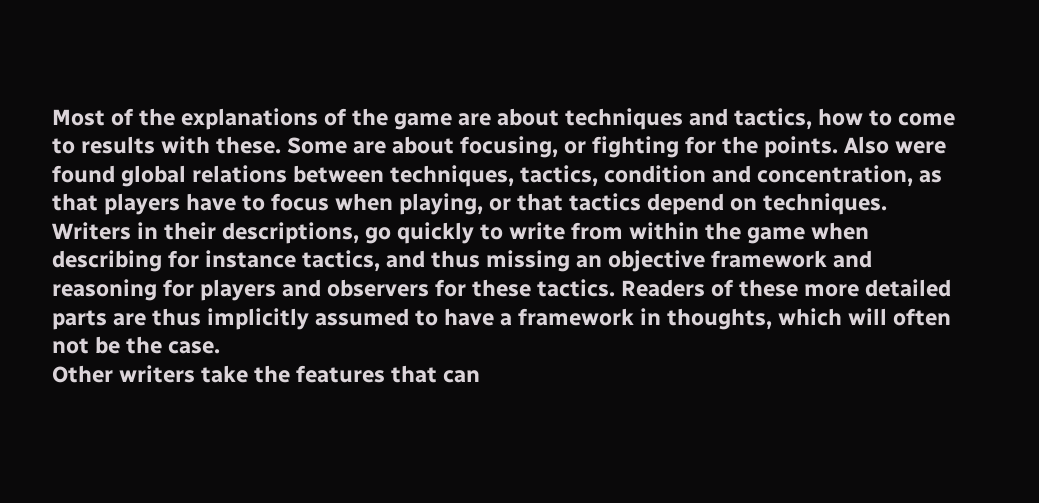Most of the explanations of the game are about techniques and tactics, how to come to results with these. Some are about focusing, or fighting for the points. Also were found global relations between techniques, tactics, condition and concentration, as that players have to focus when playing, or that tactics depend on techniques.
Writers in their descriptions, go quickly to write from within the game when describing for instance tactics, and thus missing an objective framework and reasoning for players and observers for these tactics. Readers of these more detailed parts are thus implicitly assumed to have a framework in thoughts, which will often not be the case.
Other writers take the features that can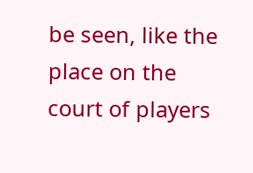be seen, like the place on the court of players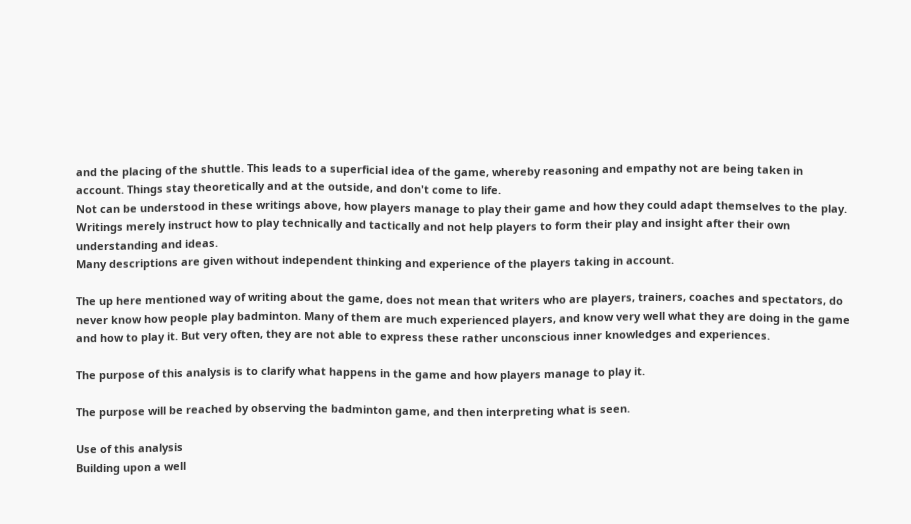and the placing of the shuttle. This leads to a superficial idea of the game, whereby reasoning and empathy not are being taken in account. Things stay theoretically and at the outside, and don't come to life.
Not can be understood in these writings above, how players manage to play their game and how they could adapt themselves to the play. Writings merely instruct how to play technically and tactically and not help players to form their play and insight after their own understanding and ideas.
Many descriptions are given without independent thinking and experience of the players taking in account.

The up here mentioned way of writing about the game, does not mean that writers who are players, trainers, coaches and spectators, do never know how people play badminton. Many of them are much experienced players, and know very well what they are doing in the game and how to play it. But very often, they are not able to express these rather unconscious inner knowledges and experiences.

The purpose of this analysis is to clarify what happens in the game and how players manage to play it.

The purpose will be reached by observing the badminton game, and then interpreting what is seen.

Use of this analysis
Building upon a well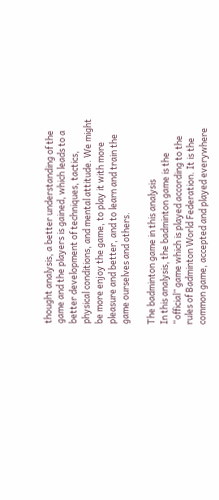thought analysis, a better understanding of the game and the players is gained, which leads to a better development of techniques, tactics, physical conditions, and mental attitude. We might be more enjoy the game, to play it with more pleasure and better, and to learn and train the game ourselves and others.

The badminton game in this analysis
In this analysis, the badminton game is the “official” game which is played according to the rules of Badminton World Federation. It is the common game, accepted and played everywhere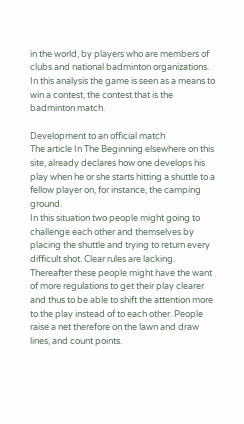in the world, by players who are members of clubs and national badminton organizations. In this analysis the game is seen as a means to win a contest, the contest that is the badminton match.

Development to an official match
The article In The Beginning elsewhere on this site, already declares how one develops his play when he or she starts hitting a shuttle to a fellow player on, for instance, the camping ground.
In this situation two people might going to challenge each other and themselves by placing the shuttle and trying to return every difficult shot. Clear rules are lacking.
Thereafter these people might have the want of more regulations to get their play clearer and thus to be able to shift the attention more to the play instead of to each other. People raise a net therefore on the lawn and draw lines, and count points.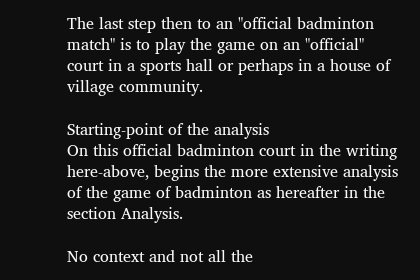The last step then to an "official badminton match" is to play the game on an "official" court in a sports hall or perhaps in a house of village community.

Starting-point of the analysis
On this official badminton court in the writing here-above, begins the more extensive analysis of the game of badminton as hereafter in the section Analysis.

No context and not all the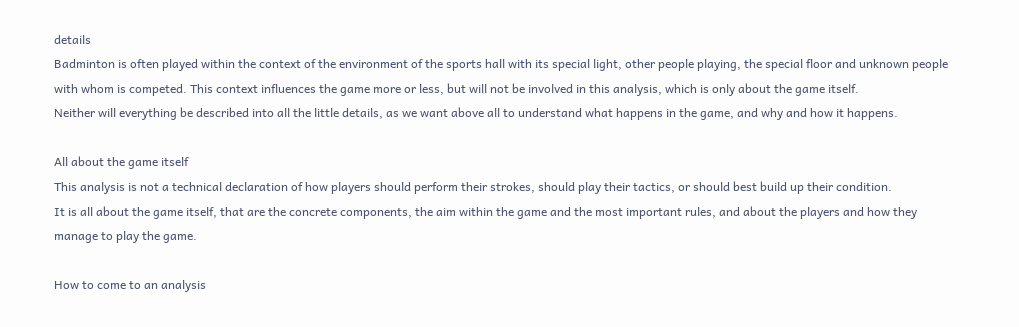details
Badminton is often played within the context of the environment of the sports hall with its special light, other people playing, the special floor and unknown people with whom is competed. This context influences the game more or less, but will not be involved in this analysis, which is only about the game itself.
Neither will everything be described into all the little details, as we want above all to understand what happens in the game, and why and how it happens.

All about the game itself
This analysis is not a technical declaration of how players should perform their strokes, should play their tactics, or should best build up their condition.
It is all about the game itself, that are the concrete components, the aim within the game and the most important rules, and about the players and how they manage to play the game.

How to come to an analysis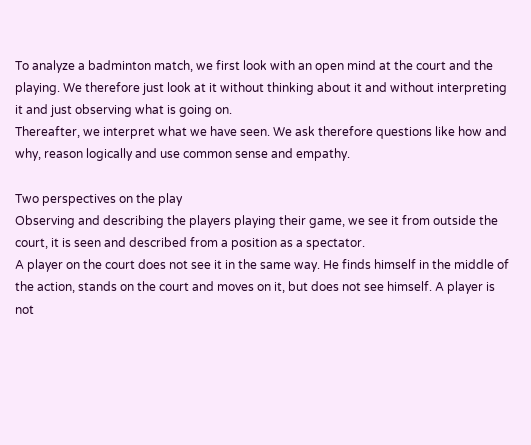To analyze a badminton match, we first look with an open mind at the court and the playing. We therefore just look at it without thinking about it and without interpreting it and just observing what is going on.
Thereafter, we interpret what we have seen. We ask therefore questions like how and why, reason logically and use common sense and empathy.

Two perspectives on the play
Observing and describing the players playing their game, we see it from outside the court, it is seen and described from a position as a spectator.
A player on the court does not see it in the same way. He finds himself in the middle of the action, stands on the court and moves on it, but does not see himself. A player is not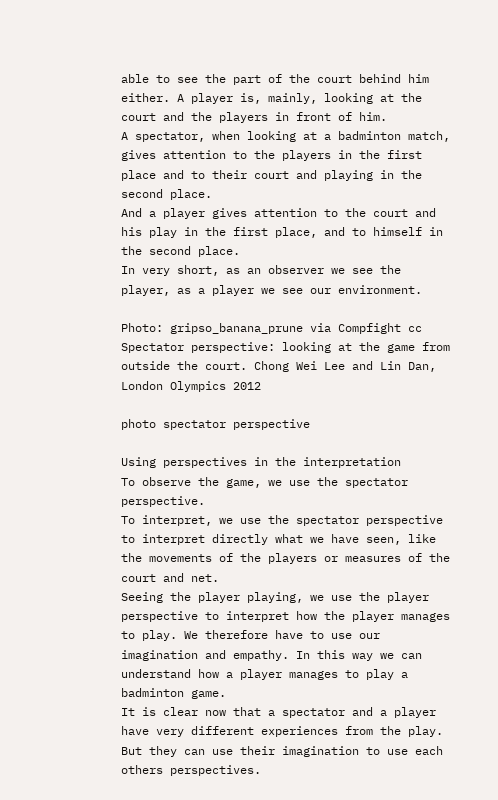able to see the part of the court behind him either. A player is, mainly, looking at the court and the players in front of him.
A spectator, when looking at a badminton match, gives attention to the players in the first place and to their court and playing in the second place.
And a player gives attention to the court and his play in the first place, and to himself in the second place.
In very short, as an observer we see the player, as a player we see our environment.

Photo: gripso_banana_prune via Compfight cc
Spectator perspective: looking at the game from outside the court. Chong Wei Lee and Lin Dan, London Olympics 2012

photo spectator perspective

Using perspectives in the interpretation
To observe the game, we use the spectator perspective.
To interpret, we use the spectator perspective to interpret directly what we have seen, like the movements of the players or measures of the court and net.
Seeing the player playing, we use the player perspective to interpret how the player manages to play. We therefore have to use our imagination and empathy. In this way we can understand how a player manages to play a badminton game.
It is clear now that a spectator and a player have very different experiences from the play. But they can use their imagination to use each others perspectives.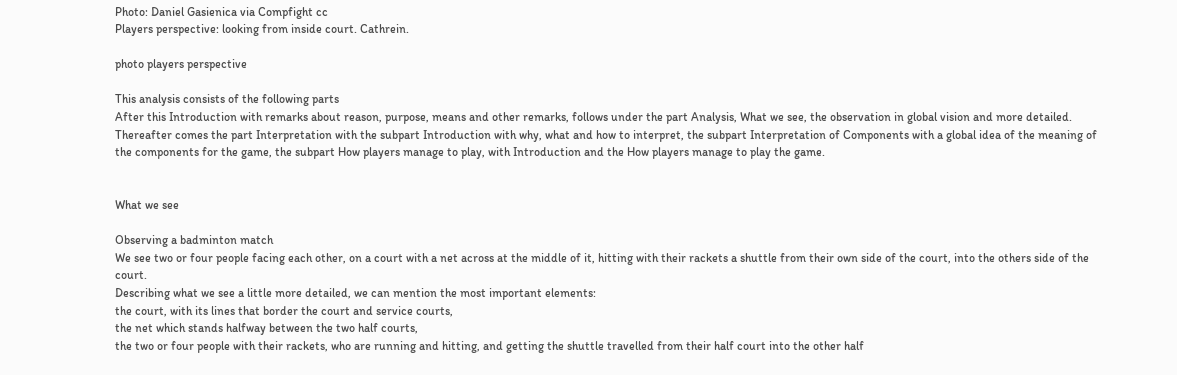Photo: Daniel Gasienica via Compfight cc
Players perspective: looking from inside court. Cathrein.

photo players perspective

This analysis consists of the following parts
After this Introduction with remarks about reason, purpose, means and other remarks, follows under the part Analysis, What we see, the observation in global vision and more detailed. Thereafter comes the part Interpretation with the subpart Introduction with why, what and how to interpret, the subpart Interpretation of Components with a global idea of the meaning of the components for the game, the subpart How players manage to play, with Introduction and the How players manage to play the game.


What we see

Observing a badminton match
We see two or four people facing each other, on a court with a net across at the middle of it, hitting with their rackets a shuttle from their own side of the court, into the others side of the court.
Describing what we see a little more detailed, we can mention the most important elements:
the court, with its lines that border the court and service courts,
the net which stands halfway between the two half courts,
the two or four people with their rackets, who are running and hitting, and getting the shuttle travelled from their half court into the other half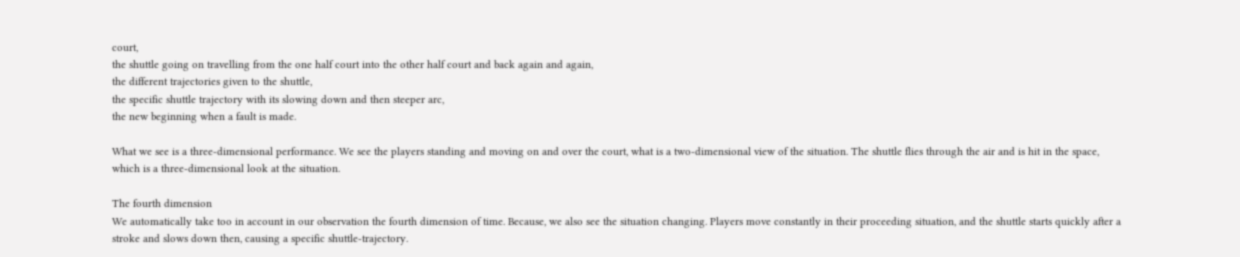court,
the shuttle going on travelling from the one half court into the other half court and back again and again,
the different trajectories given to the shuttle,
the specific shuttle trajectory with its slowing down and then steeper arc,
the new beginning when a fault is made.

What we see is a three-dimensional performance. We see the players standing and moving on and over the court, what is a two-dimensional view of the situation. The shuttle flies through the air and is hit in the space, which is a three-dimensional look at the situation.

The fourth dimension
We automatically take too in account in our observation the fourth dimension of time. Because, we also see the situation changing. Players move constantly in their proceeding situation, and the shuttle starts quickly after a stroke and slows down then, causing a specific shuttle-trajectory.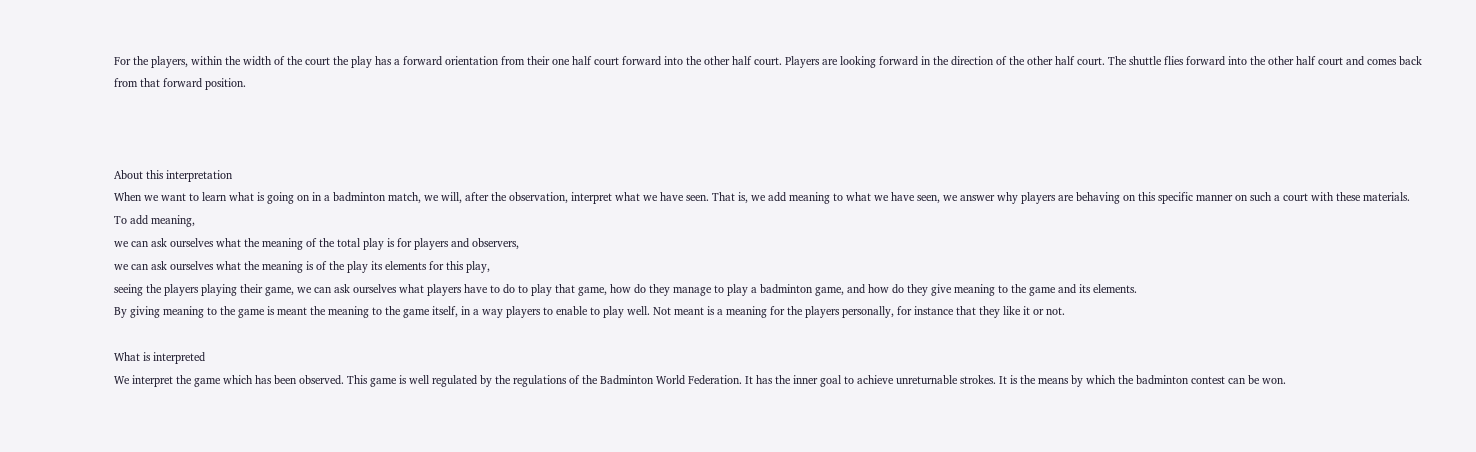For the players, within the width of the court the play has a forward orientation from their one half court forward into the other half court. Players are looking forward in the direction of the other half court. The shuttle flies forward into the other half court and comes back from that forward position.



About this interpretation
When we want to learn what is going on in a badminton match, we will, after the observation, interpret what we have seen. That is, we add meaning to what we have seen, we answer why players are behaving on this specific manner on such a court with these materials.
To add meaning,
we can ask ourselves what the meaning of the total play is for players and observers,
we can ask ourselves what the meaning is of the play its elements for this play,
seeing the players playing their game, we can ask ourselves what players have to do to play that game, how do they manage to play a badminton game, and how do they give meaning to the game and its elements.
By giving meaning to the game is meant the meaning to the game itself, in a way players to enable to play well. Not meant is a meaning for the players personally, for instance that they like it or not.

What is interpreted
We interpret the game which has been observed. This game is well regulated by the regulations of the Badminton World Federation. It has the inner goal to achieve unreturnable strokes. It is the means by which the badminton contest can be won.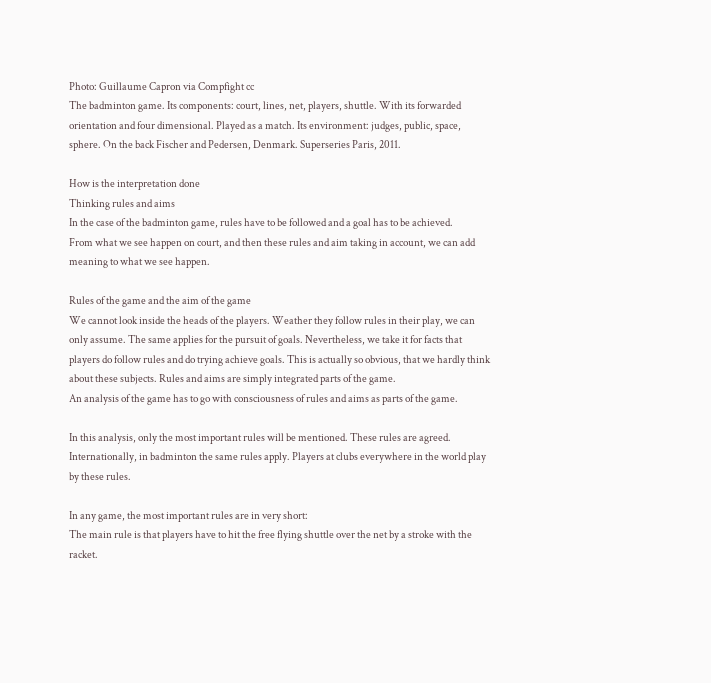Photo: Guillaume Capron via Compfight cc
The badminton game. Its components: court, lines, net, players, shuttle. With its forwarded orientation and four dimensional. Played as a match. Its environment: judges, public, space, sphere. On the back Fischer and Pedersen, Denmark. Superseries Paris, 2011.

How is the interpretation done
Thinking rules and aims
In the case of the badminton game, rules have to be followed and a goal has to be achieved.
From what we see happen on court, and then these rules and aim taking in account, we can add meaning to what we see happen.

Rules of the game and the aim of the game
We cannot look inside the heads of the players. Weather they follow rules in their play, we can only assume. The same applies for the pursuit of goals. Nevertheless, we take it for facts that players do follow rules and do trying achieve goals. This is actually so obvious, that we hardly think about these subjects. Rules and aims are simply integrated parts of the game.
An analysis of the game has to go with consciousness of rules and aims as parts of the game.

In this analysis, only the most important rules will be mentioned. These rules are agreed. Internationally, in badminton the same rules apply. Players at clubs everywhere in the world play by these rules.

In any game, the most important rules are in very short:
The main rule is that players have to hit the free flying shuttle over the net by a stroke with the racket.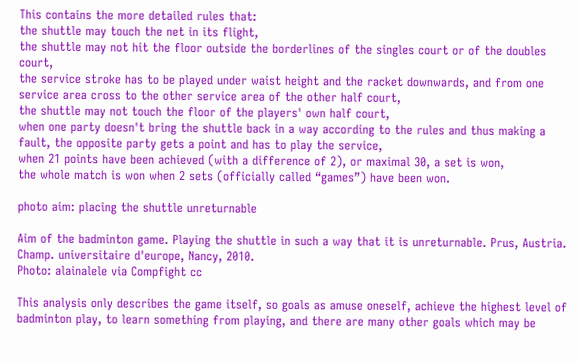This contains the more detailed rules that:
the shuttle may touch the net in its flight,
the shuttle may not hit the floor outside the borderlines of the singles court or of the doubles court,
the service stroke has to be played under waist height and the racket downwards, and from one service area cross to the other service area of the other half court,
the shuttle may not touch the floor of the players' own half court,
when one party doesn't bring the shuttle back in a way according to the rules and thus making a fault, the opposite party gets a point and has to play the service,
when 21 points have been achieved (with a difference of 2), or maximal 30, a set is won,
the whole match is won when 2 sets (officially called “games”) have been won.

photo aim: placing the shuttle unreturnable

Aim of the badminton game. Playing the shuttle in such a way that it is unreturnable. Prus, Austria. Champ. universitaire d'europe, Nancy, 2010.
Photo: alainalele via Compfight cc

This analysis only describes the game itself, so goals as amuse oneself, achieve the highest level of badminton play, to learn something from playing, and there are many other goals which may be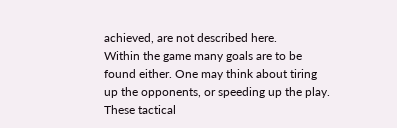achieved, are not described here.
Within the game many goals are to be found either. One may think about tiring up the opponents, or speeding up the play. These tactical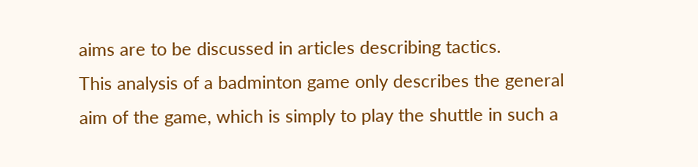aims are to be discussed in articles describing tactics.
This analysis of a badminton game only describes the general aim of the game, which is simply to play the shuttle in such a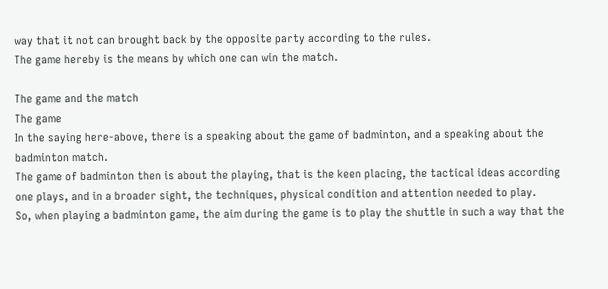way that it not can brought back by the opposite party according to the rules.
The game hereby is the means by which one can win the match.

The game and the match
The game
In the saying here-above, there is a speaking about the game of badminton, and a speaking about the badminton match.
The game of badminton then is about the playing, that is the keen placing, the tactical ideas according one plays, and in a broader sight, the techniques, physical condition and attention needed to play.
So, when playing a badminton game, the aim during the game is to play the shuttle in such a way that the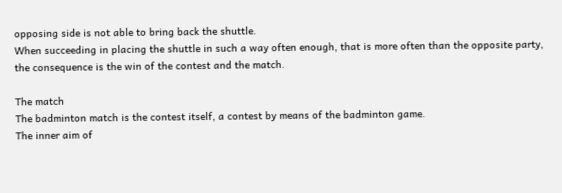opposing side is not able to bring back the shuttle.
When succeeding in placing the shuttle in such a way often enough, that is more often than the opposite party, the consequence is the win of the contest and the match.

The match
The badminton match is the contest itself, a contest by means of the badminton game.
The inner aim of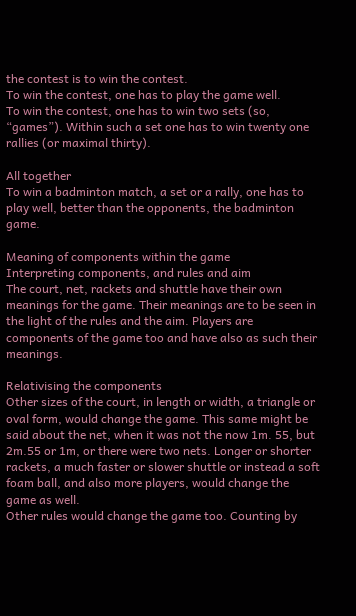the contest is to win the contest.
To win the contest, one has to play the game well.
To win the contest, one has to win two sets (so, “games”). Within such a set one has to win twenty one rallies (or maximal thirty).

All together
To win a badminton match, a set or a rally, one has to play well, better than the opponents, the badminton game.

Meaning of components within the game
Interpreting components, and rules and aim
The court, net, rackets and shuttle have their own meanings for the game. Their meanings are to be seen in the light of the rules and the aim. Players are components of the game too and have also as such their meanings.

Relativising the components
Other sizes of the court, in length or width, a triangle or oval form, would change the game. This same might be said about the net, when it was not the now 1m. 55, but 2m.55 or 1m, or there were two nets. Longer or shorter rackets, a much faster or slower shuttle or instead a soft foam ball, and also more players, would change the game as well.
Other rules would change the game too. Counting by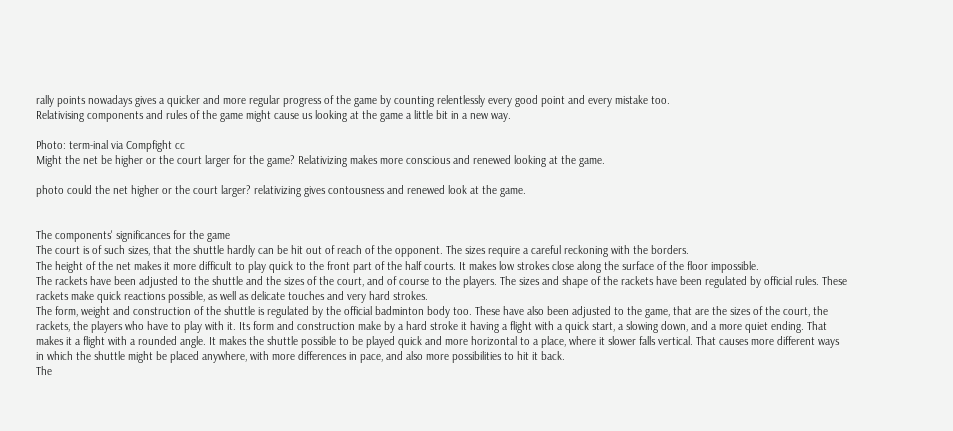rally points nowadays gives a quicker and more regular progress of the game by counting relentlessly every good point and every mistake too.
Relativising components and rules of the game might cause us looking at the game a little bit in a new way.

Photo: term-inal via Compfight cc
Might the net be higher or the court larger for the game? Relativizing makes more conscious and renewed looking at the game.

photo could the net higher or the court larger? relativizing gives contousness and renewed look at the game.


The components' significances for the game
The court is of such sizes, that the shuttle hardly can be hit out of reach of the opponent. The sizes require a careful reckoning with the borders.
The height of the net makes it more difficult to play quick to the front part of the half courts. It makes low strokes close along the surface of the floor impossible.
The rackets have been adjusted to the shuttle and the sizes of the court, and of course to the players. The sizes and shape of the rackets have been regulated by official rules. These rackets make quick reactions possible, as well as delicate touches and very hard strokes.
The form, weight and construction of the shuttle is regulated by the official badminton body too. These have also been adjusted to the game, that are the sizes of the court, the rackets, the players who have to play with it. Its form and construction make by a hard stroke it having a flight with a quick start, a slowing down, and a more quiet ending. That makes it a flight with a rounded angle. It makes the shuttle possible to be played quick and more horizontal to a place, where it slower falls vertical. That causes more different ways in which the shuttle might be placed anywhere, with more differences in pace, and also more possibilities to hit it back.
The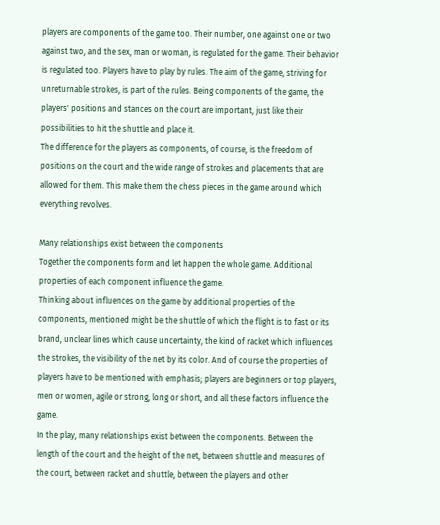players are components of the game too. Their number, one against one or two against two, and the sex, man or woman, is regulated for the game. Their behavior is regulated too. Players have to play by rules. The aim of the game, striving for unreturnable strokes, is part of the rules. Being components of the game, the players' positions and stances on the court are important, just like their possibilities to hit the shuttle and place it.
The difference for the players as components, of course, is the freedom of positions on the court and the wide range of strokes and placements that are allowed for them. This make them the chess pieces in the game around which everything revolves.

Many relationships exist between the components
Together the components form and let happen the whole game. Additional properties of each component influence the game.
Thinking about influences on the game by additional properties of the components, mentioned might be the shuttle of which the flight is to fast or its brand, unclear lines which cause uncertainty, the kind of racket which influences the strokes, the visibility of the net by its color. And of course the properties of players have to be mentioned with emphasis; players are beginners or top players, men or women, agile or strong, long or short, and all these factors influence the game.
In the play, many relationships exist between the components. Between the length of the court and the height of the net, between shuttle and measures of the court, between racket and shuttle, between the players and other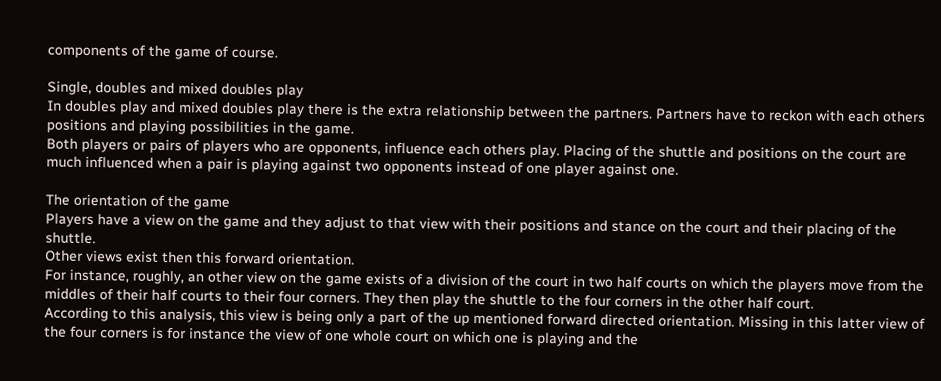components of the game of course.

Single, doubles and mixed doubles play
In doubles play and mixed doubles play there is the extra relationship between the partners. Partners have to reckon with each others positions and playing possibilities in the game.
Both players or pairs of players who are opponents, influence each others play. Placing of the shuttle and positions on the court are much influenced when a pair is playing against two opponents instead of one player against one.

The orientation of the game
Players have a view on the game and they adjust to that view with their positions and stance on the court and their placing of the shuttle.
Other views exist then this forward orientation.
For instance, roughly, an other view on the game exists of a division of the court in two half courts on which the players move from the middles of their half courts to their four corners. They then play the shuttle to the four corners in the other half court.
According to this analysis, this view is being only a part of the up mentioned forward directed orientation. Missing in this latter view of the four corners is for instance the view of one whole court on which one is playing and the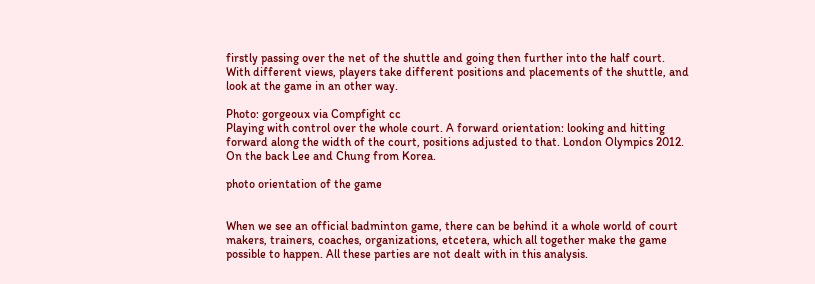firstly passing over the net of the shuttle and going then further into the half court.
With different views, players take different positions and placements of the shuttle, and look at the game in an other way.

Photo: gorgeoux via Compfight cc
Playing with control over the whole court. A forward orientation: looking and hitting forward along the width of the court, positions adjusted to that. London Olympics 2012. On the back Lee and Chung from Korea.

photo orientation of the game


When we see an official badminton game, there can be behind it a whole world of court makers, trainers, coaches, organizations, etcetera, which all together make the game possible to happen. All these parties are not dealt with in this analysis.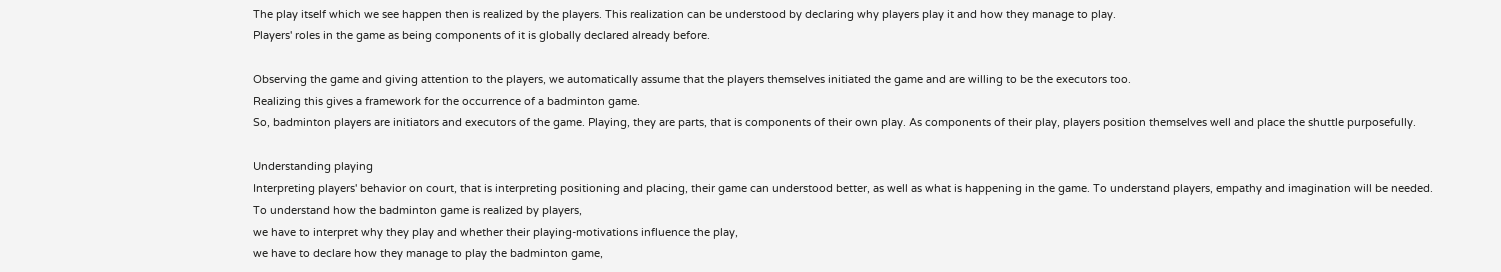The play itself which we see happen then is realized by the players. This realization can be understood by declaring why players play it and how they manage to play.
Players' roles in the game as being components of it is globally declared already before.

Observing the game and giving attention to the players, we automatically assume that the players themselves initiated the game and are willing to be the executors too.
Realizing this gives a framework for the occurrence of a badminton game.
So, badminton players are initiators and executors of the game. Playing, they are parts, that is components of their own play. As components of their play, players position themselves well and place the shuttle purposefully.

Understanding playing
Interpreting players' behavior on court, that is interpreting positioning and placing, their game can understood better, as well as what is happening in the game. To understand players, empathy and imagination will be needed.
To understand how the badminton game is realized by players,
we have to interpret why they play and whether their playing-motivations influence the play,
we have to declare how they manage to play the badminton game,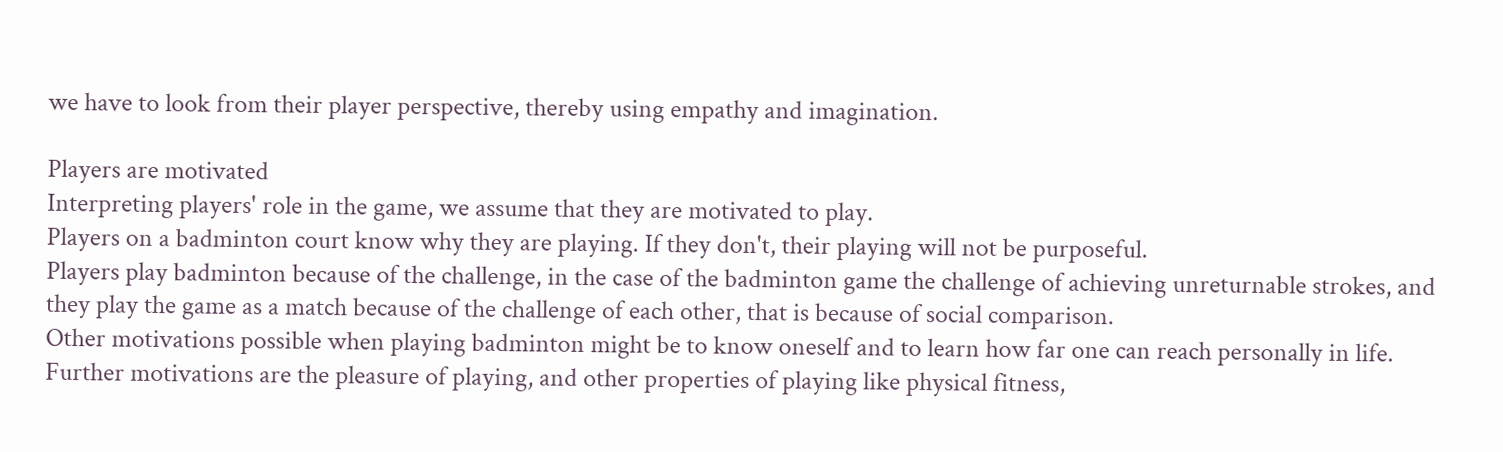we have to look from their player perspective, thereby using empathy and imagination.

Players are motivated
Interpreting players' role in the game, we assume that they are motivated to play.
Players on a badminton court know why they are playing. If they don't, their playing will not be purposeful.
Players play badminton because of the challenge, in the case of the badminton game the challenge of achieving unreturnable strokes, and they play the game as a match because of the challenge of each other, that is because of social comparison.
Other motivations possible when playing badminton might be to know oneself and to learn how far one can reach personally in life.
Further motivations are the pleasure of playing, and other properties of playing like physical fitness,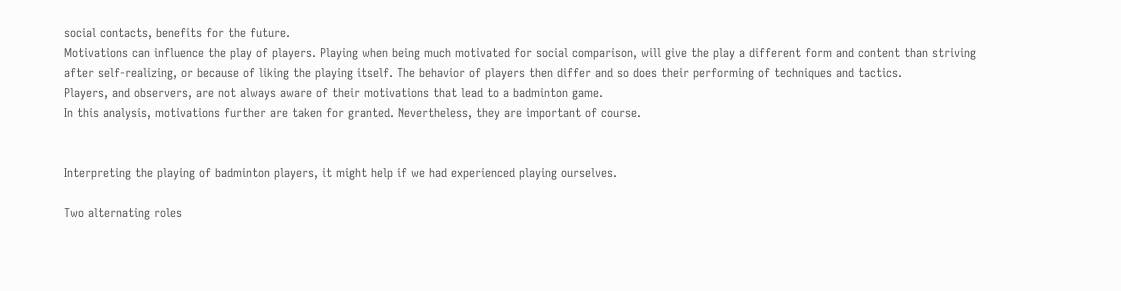social contacts, benefits for the future.
Motivations can influence the play of players. Playing when being much motivated for social comparison, will give the play a different form and content than striving after self-realizing, or because of liking the playing itself. The behavior of players then differ and so does their performing of techniques and tactics.
Players, and observers, are not always aware of their motivations that lead to a badminton game.
In this analysis, motivations further are taken for granted. Nevertheless, they are important of course.


Interpreting the playing of badminton players, it might help if we had experienced playing ourselves.

Two alternating roles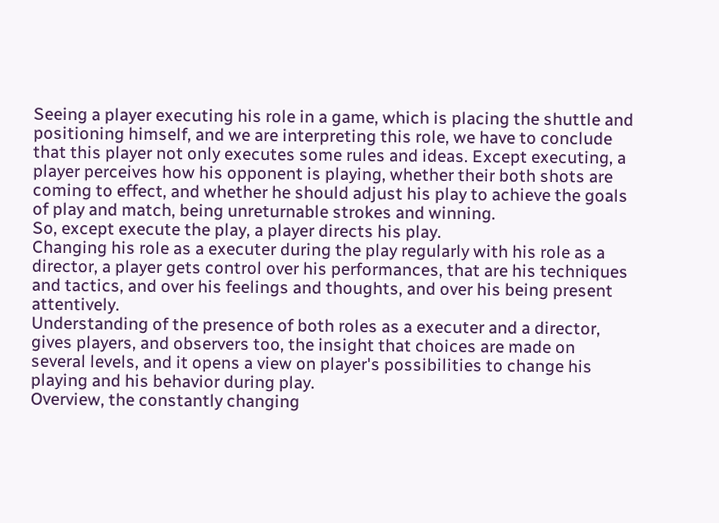Seeing a player executing his role in a game, which is placing the shuttle and positioning himself, and we are interpreting this role, we have to conclude that this player not only executes some rules and ideas. Except executing, a player perceives how his opponent is playing, whether their both shots are coming to effect, and whether he should adjust his play to achieve the goals of play and match, being unreturnable strokes and winning.
So, except execute the play, a player directs his play.
Changing his role as a executer during the play regularly with his role as a director, a player gets control over his performances, that are his techniques and tactics, and over his feelings and thoughts, and over his being present attentively.
Understanding of the presence of both roles as a executer and a director, gives players, and observers too, the insight that choices are made on several levels, and it opens a view on player's possibilities to change his playing and his behavior during play.
Overview, the constantly changing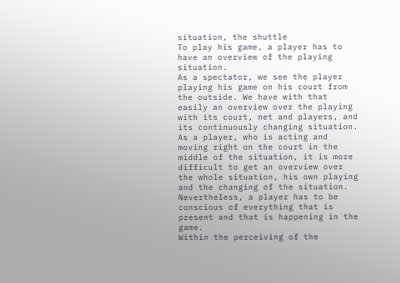situation, the shuttle
To play his game, a player has to have an overview of the playing situation.
As a spectator, we see the player playing his game on his court from the outside. We have with that easily an overview over the playing with its court, net and players, and its continuously changing situation.
As a player, who is acting and moving right on the court in the middle of the situation, it is more difficult to get an overview over the whole situation, his own playing and the changing of the situation.
Nevertheless, a player has to be conscious of everything that is present and that is happening in the game.
Within the perceiving of the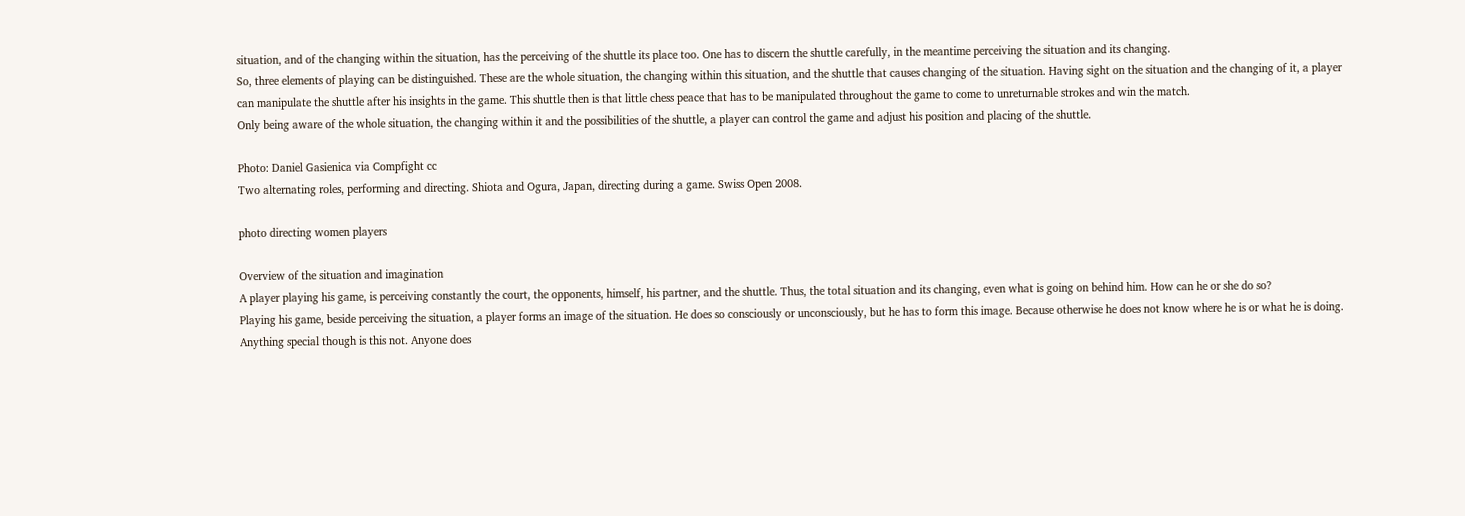situation, and of the changing within the situation, has the perceiving of the shuttle its place too. One has to discern the shuttle carefully, in the meantime perceiving the situation and its changing.
So, three elements of playing can be distinguished. These are the whole situation, the changing within this situation, and the shuttle that causes changing of the situation. Having sight on the situation and the changing of it, a player can manipulate the shuttle after his insights in the game. This shuttle then is that little chess peace that has to be manipulated throughout the game to come to unreturnable strokes and win the match.
Only being aware of the whole situation, the changing within it and the possibilities of the shuttle, a player can control the game and adjust his position and placing of the shuttle.

Photo: Daniel Gasienica via Compfight cc
Two alternating roles, performing and directing. Shiota and Ogura, Japan, directing during a game. Swiss Open 2008.

photo directing women players

Overview of the situation and imagination
A player playing his game, is perceiving constantly the court, the opponents, himself, his partner, and the shuttle. Thus, the total situation and its changing, even what is going on behind him. How can he or she do so?
Playing his game, beside perceiving the situation, a player forms an image of the situation. He does so consciously or unconsciously, but he has to form this image. Because otherwise he does not know where he is or what he is doing. Anything special though is this not. Anyone does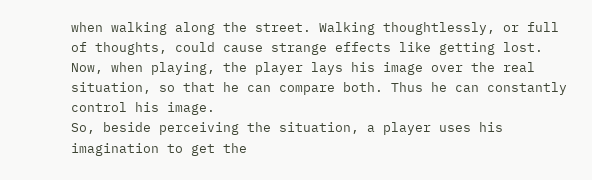when walking along the street. Walking thoughtlessly, or full of thoughts, could cause strange effects like getting lost.
Now, when playing, the player lays his image over the real situation, so that he can compare both. Thus he can constantly control his image.
So, beside perceiving the situation, a player uses his imagination to get the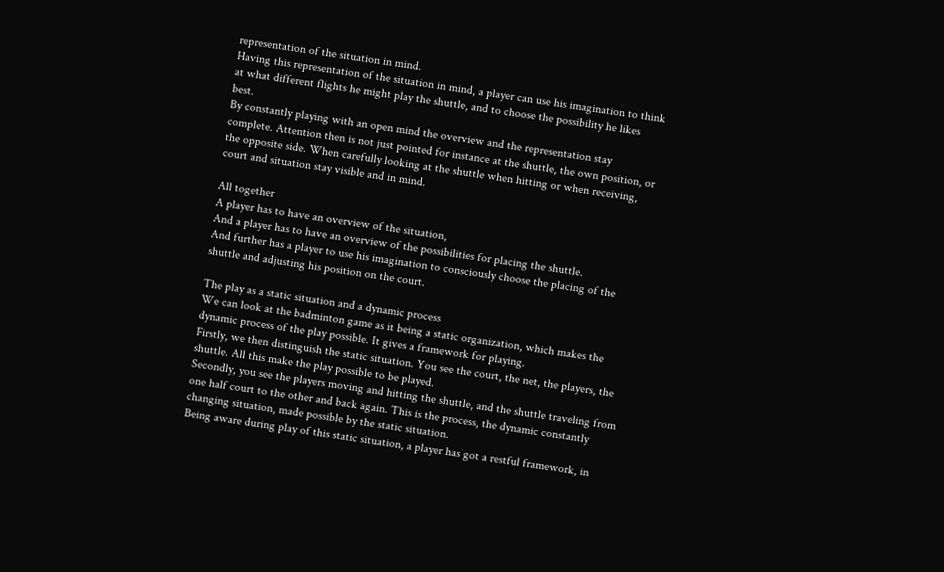representation of the situation in mind.
Having this representation of the situation in mind, a player can use his imagination to think at what different flights he might play the shuttle, and to choose the possibility he likes best.
By constantly playing with an open mind the overview and the representation stay complete. Attention then is not just pointed for instance at the shuttle, the own position, or the opposite side. When carefully looking at the shuttle when hitting or when receiving, court and situation stay visible and in mind.

All together
A player has to have an overview of the situation,
And a player has to have an overview of the possibilities for placing the shuttle.
And further has a player to use his imagination to consciously choose the placing of the shuttle and adjusting his position on the court.

The play as a static situation and a dynamic process
We can look at the badminton game as it being a static organization, which makes the dynamic process of the play possible. It gives a framework for playing.
Firstly, we then distinguish the static situation. You see the court, the net, the players, the shuttle. All this make the play possible to be played.
Secondly, you see the players moving and hitting the shuttle, and the shuttle traveling from one half court to the other and back again. This is the process, the dynamic constantly changing situation, made possible by the static situation.
Being aware during play of this static situation, a player has got a restful framework, in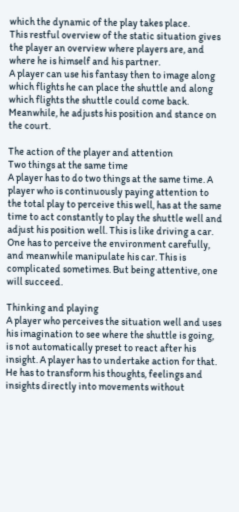which the dynamic of the play takes place.
This restful overview of the static situation gives the player an overview where players are, and where he is himself and his partner.
A player can use his fantasy then to image along which flights he can place the shuttle and along which flights the shuttle could come back. Meanwhile, he adjusts his position and stance on the court.

The action of the player and attention
Two things at the same time
A player has to do two things at the same time. A player who is continuously paying attention to the total play to perceive this well, has at the same time to act constantly to play the shuttle well and adjust his position well. This is like driving a car. One has to perceive the environment carefully, and meanwhile manipulate his car. This is complicated sometimes. But being attentive, one will succeed.

Thinking and playing
A player who perceives the situation well and uses his imagination to see where the shuttle is going, is not automatically preset to react after his insight. A player has to undertake action for that. He has to transform his thoughts, feelings and insights directly into movements without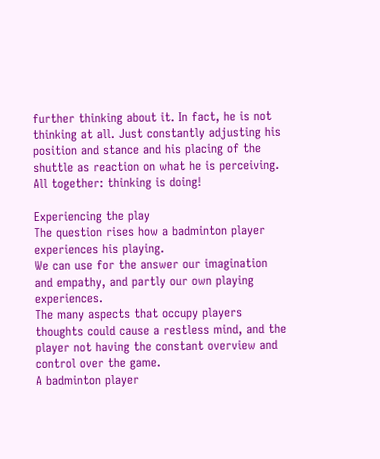further thinking about it. In fact, he is not thinking at all. Just constantly adjusting his position and stance and his placing of the shuttle as reaction on what he is perceiving.
All together: thinking is doing!

Experiencing the play
The question rises how a badminton player experiences his playing.
We can use for the answer our imagination and empathy, and partly our own playing experiences.
The many aspects that occupy players thoughts could cause a restless mind, and the player not having the constant overview and control over the game.
A badminton player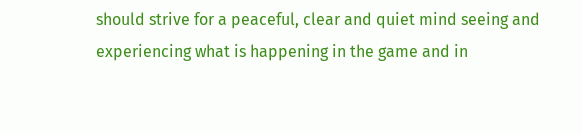should strive for a peaceful, clear and quiet mind seeing and experiencing what is happening in the game and in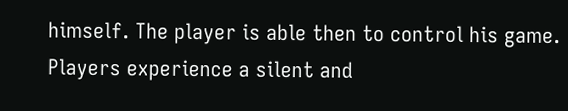himself. The player is able then to control his game.
Players experience a silent and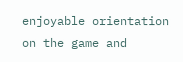enjoyable orientation on the game and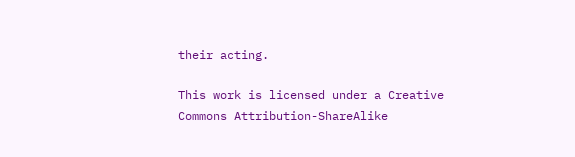their acting.

This work is licensed under a Creative Commons Attribution-ShareAlike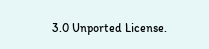3.0 Unported License.